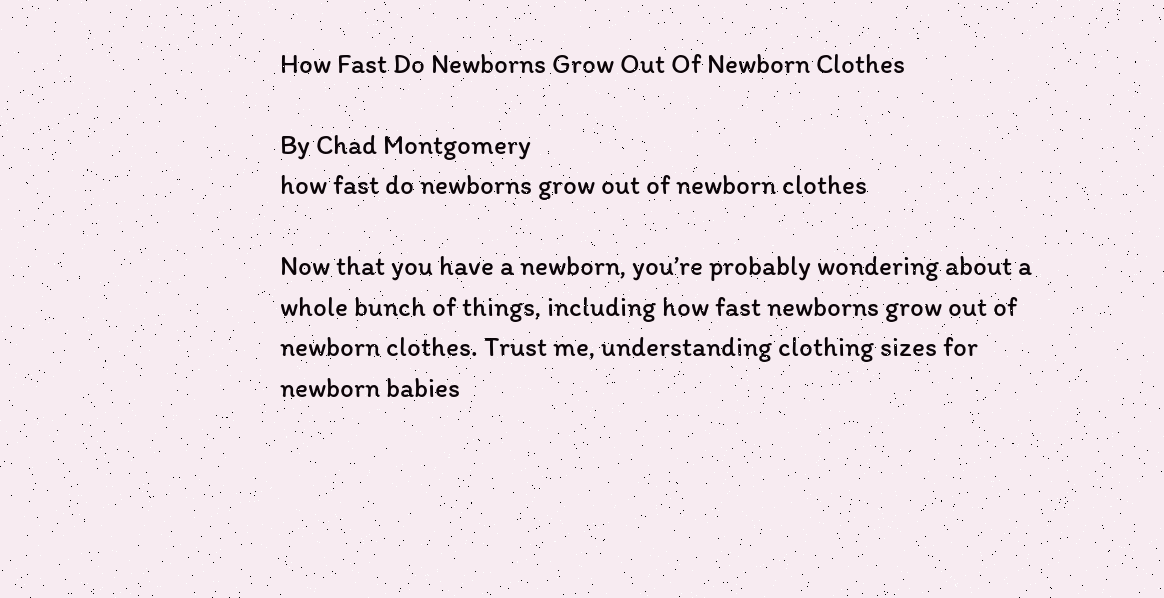How Fast Do Newborns Grow Out Of Newborn Clothes

By Chad Montgomery
how fast do newborns grow out of newborn clothes

Now that you have a newborn, you’re probably wondering about a whole bunch of things, including how fast newborns grow out of newborn clothes. Trust me, understanding clothing sizes for newborn babies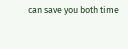can save you both time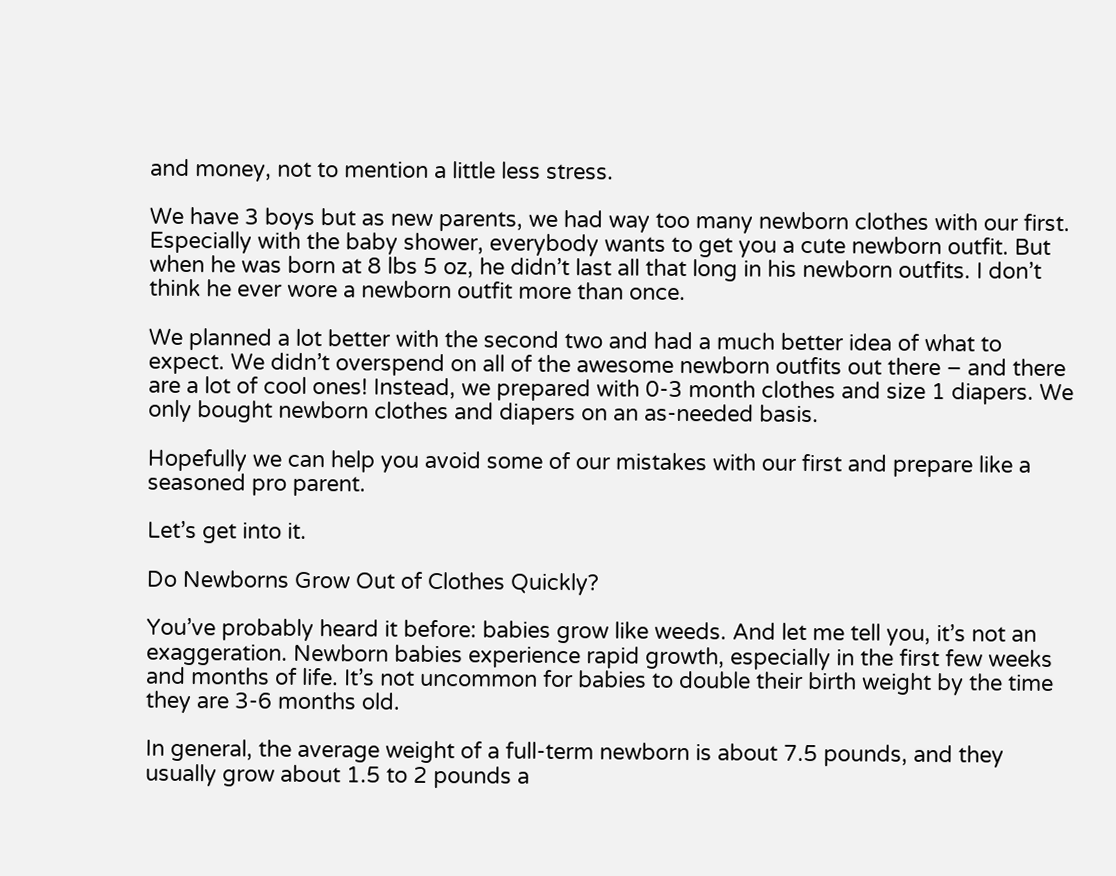and money, not to mention a little less stress.

We have 3 boys but as new parents, we had way too many newborn clothes with our first. Especially with the baby shower, everybody wants to get you a cute newborn outfit. But when he was born at 8 lbs 5 oz, he didn’t last all that long in his newborn outfits. I don’t think he ever wore a newborn outfit more than once.

We planned a lot better with the second two and had a much better idea of what to expect. We didn’t overspend on all of the awesome newborn outfits out there – and there are a lot of cool ones! Instead, we prepared with 0-3 month clothes and size 1 diapers. We only bought newborn clothes and diapers on an as-needed basis.

Hopefully we can help you avoid some of our mistakes with our first and prepare like a seasoned pro parent.

Let’s get into it.

Do Newborns Grow Out of Clothes Quickly?

You’ve probably heard it before: babies grow like weeds. And let me tell you, it’s not an exaggeration. Newborn babies experience rapid growth, especially in the first few weeks and months of life. It’s not uncommon for babies to double their birth weight by the time they are 3-6 months old.

In general, the average weight of a full-term newborn is about 7.5 pounds, and they usually grow about 1.5 to 2 pounds a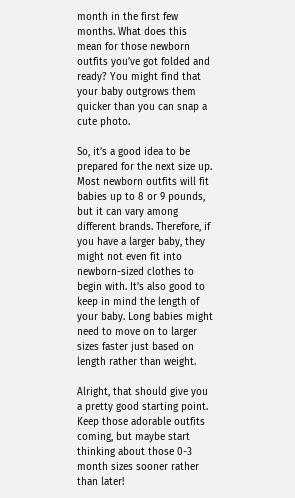month in the first few months. What does this mean for those newborn outfits you’ve got folded and ready? You might find that your baby outgrows them quicker than you can snap a cute photo.

So, it’s a good idea to be prepared for the next size up. Most newborn outfits will fit babies up to 8 or 9 pounds, but it can vary among different brands. Therefore, if you have a larger baby, they might not even fit into newborn-sized clothes to begin with. It’s also good to keep in mind the length of your baby. Long babies might need to move on to larger sizes faster just based on length rather than weight.

Alright, that should give you a pretty good starting point. Keep those adorable outfits coming, but maybe start thinking about those 0-3 month sizes sooner rather than later!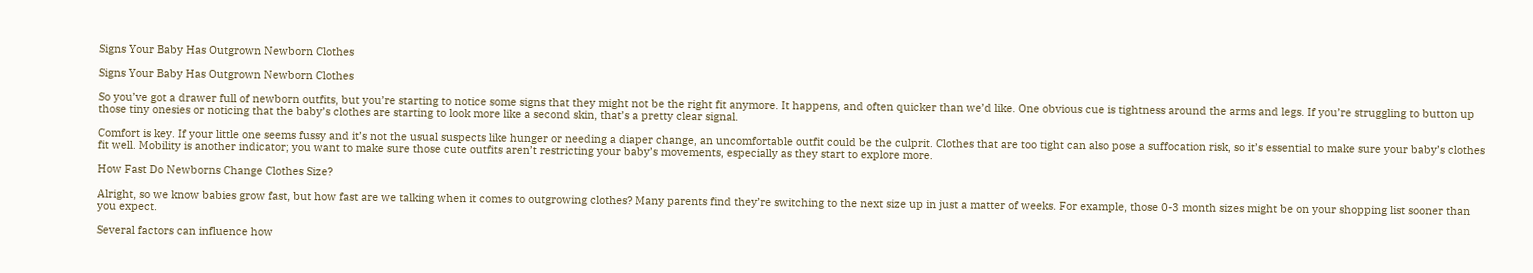Signs Your Baby Has Outgrown Newborn Clothes

Signs Your Baby Has Outgrown Newborn Clothes

So you’ve got a drawer full of newborn outfits, but you’re starting to notice some signs that they might not be the right fit anymore. It happens, and often quicker than we’d like. One obvious cue is tightness around the arms and legs. If you’re struggling to button up those tiny onesies or noticing that the baby’s clothes are starting to look more like a second skin, that’s a pretty clear signal.

Comfort is key. If your little one seems fussy and it’s not the usual suspects like hunger or needing a diaper change, an uncomfortable outfit could be the culprit. Clothes that are too tight can also pose a suffocation risk, so it’s essential to make sure your baby’s clothes fit well. Mobility is another indicator; you want to make sure those cute outfits aren’t restricting your baby’s movements, especially as they start to explore more.

How Fast Do Newborns Change Clothes Size?

Alright, so we know babies grow fast, but how fast are we talking when it comes to outgrowing clothes? Many parents find they’re switching to the next size up in just a matter of weeks. For example, those 0-3 month sizes might be on your shopping list sooner than you expect.

Several factors can influence how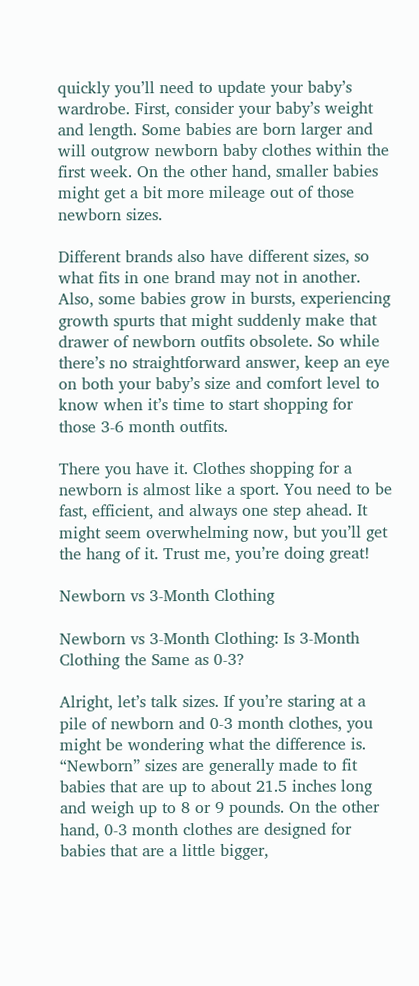quickly you’ll need to update your baby’s wardrobe. First, consider your baby’s weight and length. Some babies are born larger and will outgrow newborn baby clothes within the first week. On the other hand, smaller babies might get a bit more mileage out of those newborn sizes.

Different brands also have different sizes, so what fits in one brand may not in another. Also, some babies grow in bursts, experiencing growth spurts that might suddenly make that drawer of newborn outfits obsolete. So while there’s no straightforward answer, keep an eye on both your baby’s size and comfort level to know when it’s time to start shopping for those 3-6 month outfits.

There you have it. Clothes shopping for a newborn is almost like a sport. You need to be fast, efficient, and always one step ahead. It might seem overwhelming now, but you’ll get the hang of it. Trust me, you’re doing great!

Newborn vs 3-Month Clothing

Newborn vs 3-Month Clothing: Is 3-Month Clothing the Same as 0-3?

Alright, let’s talk sizes. If you’re staring at a pile of newborn and 0-3 month clothes, you might be wondering what the difference is. “Newborn” sizes are generally made to fit babies that are up to about 21.5 inches long and weigh up to 8 or 9 pounds. On the other hand, 0-3 month clothes are designed for babies that are a little bigger,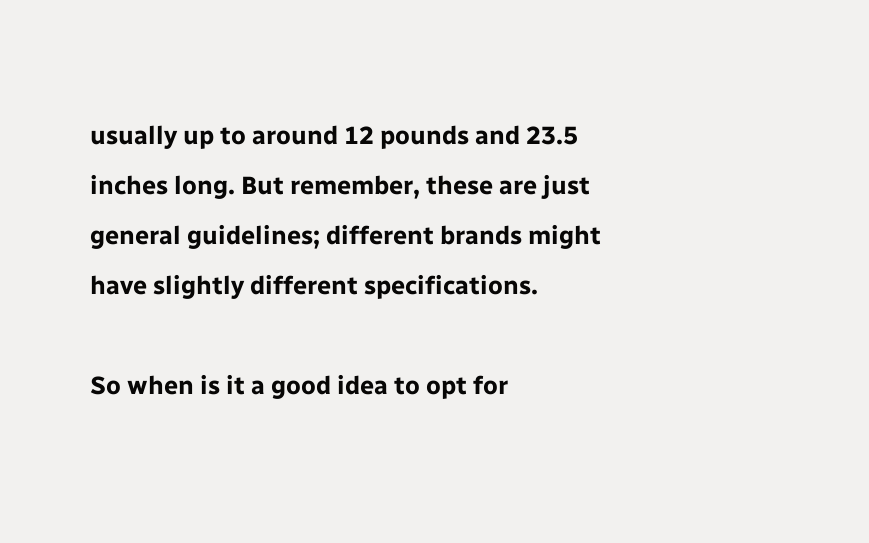usually up to around 12 pounds and 23.5 inches long. But remember, these are just general guidelines; different brands might have slightly different specifications.

So when is it a good idea to opt for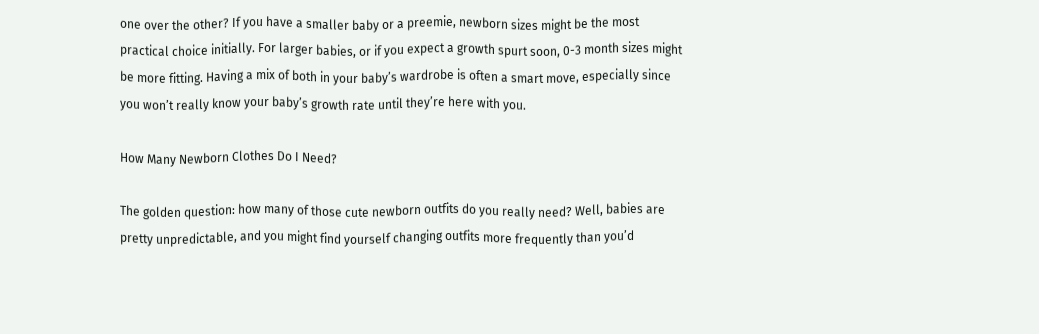one over the other? If you have a smaller baby or a preemie, newborn sizes might be the most practical choice initially. For larger babies, or if you expect a growth spurt soon, 0-3 month sizes might be more fitting. Having a mix of both in your baby’s wardrobe is often a smart move, especially since you won’t really know your baby’s growth rate until they’re here with you.

How Many Newborn Clothes Do I Need?

The golden question: how many of those cute newborn outfits do you really need? Well, babies are pretty unpredictable, and you might find yourself changing outfits more frequently than you’d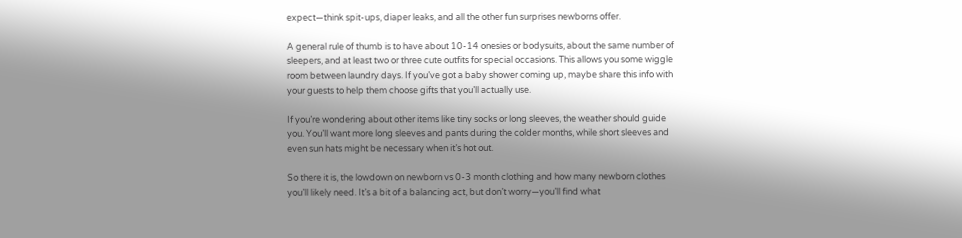expect—think spit-ups, diaper leaks, and all the other fun surprises newborns offer.

A general rule of thumb is to have about 10-14 onesies or bodysuits, about the same number of sleepers, and at least two or three cute outfits for special occasions. This allows you some wiggle room between laundry days. If you’ve got a baby shower coming up, maybe share this info with your guests to help them choose gifts that you’ll actually use.

If you’re wondering about other items like tiny socks or long sleeves, the weather should guide you. You’ll want more long sleeves and pants during the colder months, while short sleeves and even sun hats might be necessary when it’s hot out.

So there it is, the lowdown on newborn vs 0-3 month clothing and how many newborn clothes you’ll likely need. It’s a bit of a balancing act, but don’t worry—you’ll find what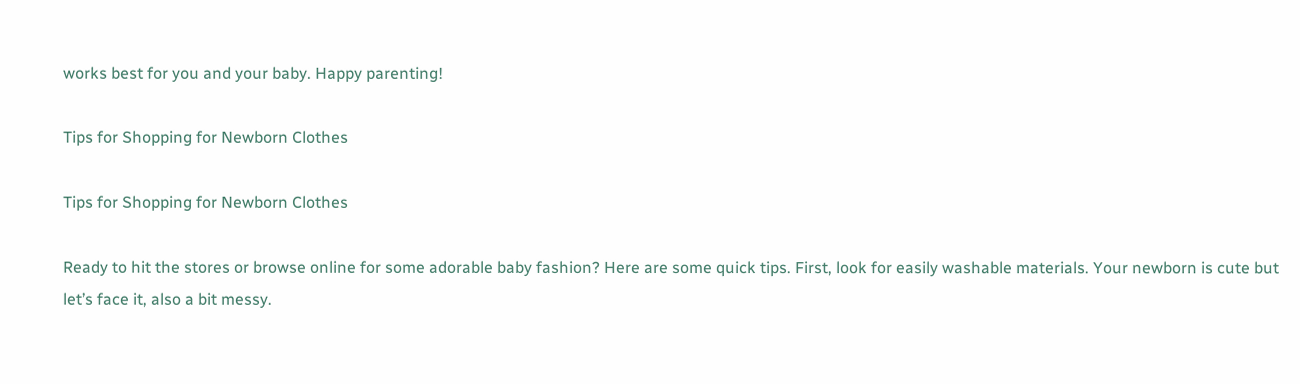works best for you and your baby. Happy parenting!

Tips for Shopping for Newborn Clothes

Tips for Shopping for Newborn Clothes

Ready to hit the stores or browse online for some adorable baby fashion? Here are some quick tips. First, look for easily washable materials. Your newborn is cute but let’s face it, also a bit messy.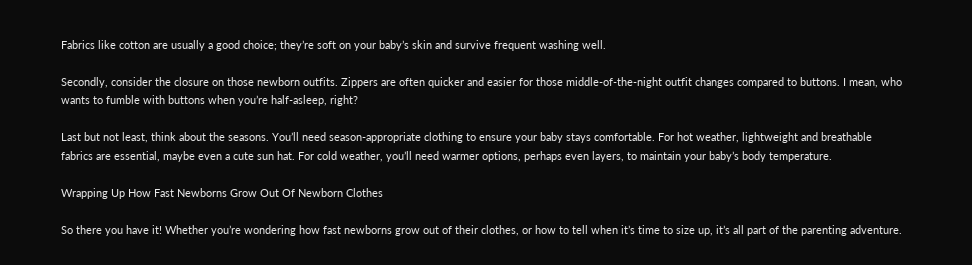Fabrics like cotton are usually a good choice; they’re soft on your baby’s skin and survive frequent washing well.

Secondly, consider the closure on those newborn outfits. Zippers are often quicker and easier for those middle-of-the-night outfit changes compared to buttons. I mean, who wants to fumble with buttons when you’re half-asleep, right?

Last but not least, think about the seasons. You’ll need season-appropriate clothing to ensure your baby stays comfortable. For hot weather, lightweight and breathable fabrics are essential, maybe even a cute sun hat. For cold weather, you’ll need warmer options, perhaps even layers, to maintain your baby’s body temperature.

Wrapping Up How Fast Newborns Grow Out Of Newborn Clothes

So there you have it! Whether you’re wondering how fast newborns grow out of their clothes, or how to tell when it’s time to size up, it’s all part of the parenting adventure.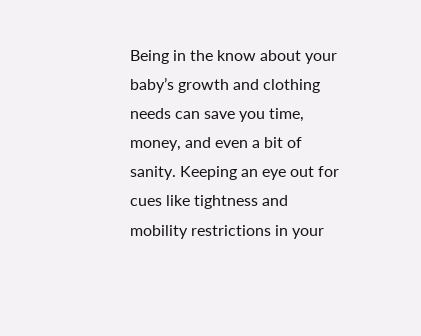Being in the know about your baby’s growth and clothing needs can save you time, money, and even a bit of sanity. Keeping an eye out for cues like tightness and mobility restrictions in your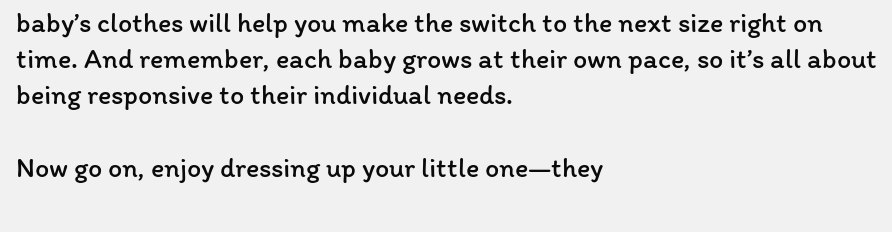baby’s clothes will help you make the switch to the next size right on time. And remember, each baby grows at their own pace, so it’s all about being responsive to their individual needs.

Now go on, enjoy dressing up your little one—they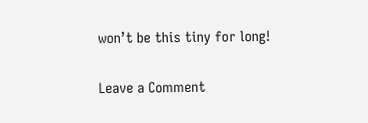won’t be this tiny for long!

Leave a Comment